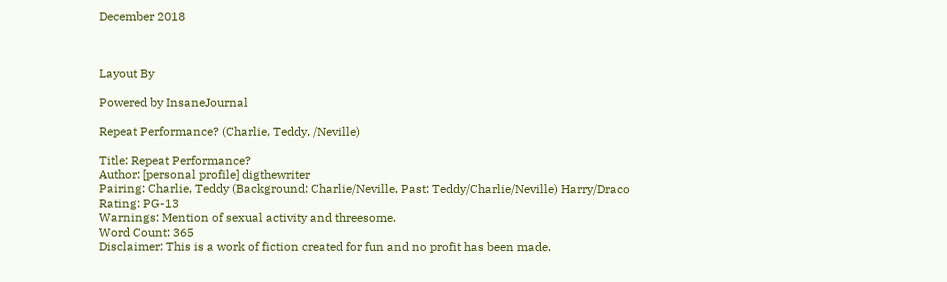December 2018



Layout By

Powered by InsaneJournal

Repeat Performance? (Charlie, Teddy, /Neville)

Title: Repeat Performance?
Author: [personal profile] digthewriter
Pairing: Charlie, Teddy (Background: Charlie/Neville, Past: Teddy/Charlie/Neville) Harry/Draco
Rating: PG-13
Warnings: Mention of sexual activity and threesome.
Word Count: 365
Disclaimer: This is a work of fiction created for fun and no profit has been made.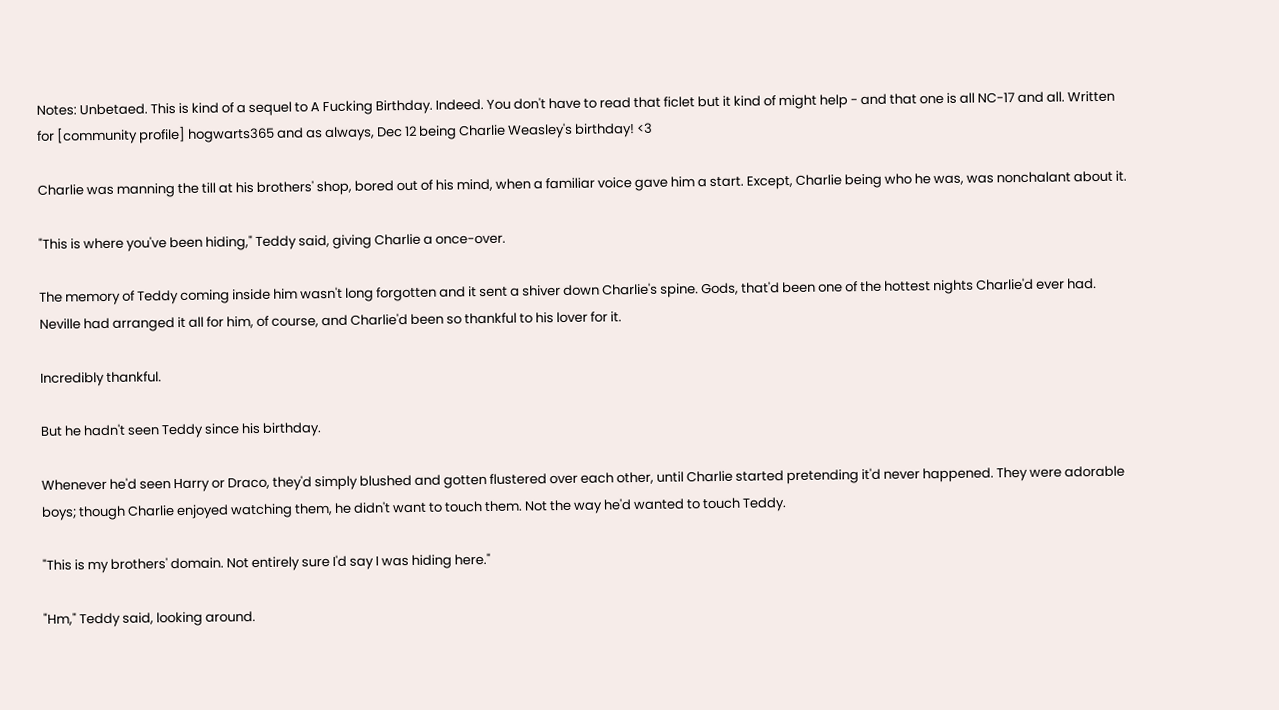Notes: Unbetaed. This is kind of a sequel to A Fucking Birthday. Indeed. You don't have to read that ficlet but it kind of might help - and that one is all NC-17 and all. Written for [community profile] hogwarts365 and as always, Dec 12 being Charlie Weasley's birthday! <3

Charlie was manning the till at his brothers' shop, bored out of his mind, when a familiar voice gave him a start. Except, Charlie being who he was, was nonchalant about it.

"This is where you've been hiding," Teddy said, giving Charlie a once-over.

The memory of Teddy coming inside him wasn't long forgotten and it sent a shiver down Charlie's spine. Gods, that'd been one of the hottest nights Charlie'd ever had. Neville had arranged it all for him, of course, and Charlie'd been so thankful to his lover for it.

Incredibly thankful.

But he hadn't seen Teddy since his birthday.

Whenever he'd seen Harry or Draco, they'd simply blushed and gotten flustered over each other, until Charlie started pretending it'd never happened. They were adorable boys; though Charlie enjoyed watching them, he didn't want to touch them. Not the way he'd wanted to touch Teddy.

"This is my brothers' domain. Not entirely sure I'd say I was hiding here."

"Hm," Teddy said, looking around.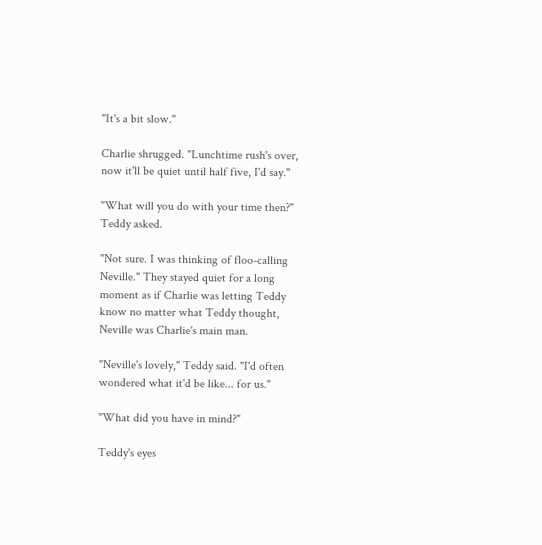"It's a bit slow."

Charlie shrugged. "Lunchtime rush's over, now it'll be quiet until half five, I'd say."

"What will you do with your time then?" Teddy asked.

"Not sure. I was thinking of floo-calling Neville." They stayed quiet for a long moment as if Charlie was letting Teddy know no matter what Teddy thought, Neville was Charlie's main man.

"Neville's lovely," Teddy said. "I'd often wondered what it'd be like... for us."

"What did you have in mind?"

Teddy's eyes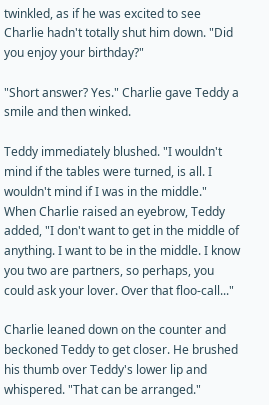twinkled, as if he was excited to see Charlie hadn't totally shut him down. "Did you enjoy your birthday?"

"Short answer? Yes." Charlie gave Teddy a smile and then winked.

Teddy immediately blushed. "I wouldn't mind if the tables were turned, is all. I wouldn't mind if I was in the middle." When Charlie raised an eyebrow, Teddy added, "I don't want to get in the middle of anything. I want to be in the middle. I know you two are partners, so perhaps, you could ask your lover. Over that floo-call..."

Charlie leaned down on the counter and beckoned Teddy to get closer. He brushed his thumb over Teddy's lower lip and whispered. "That can be arranged."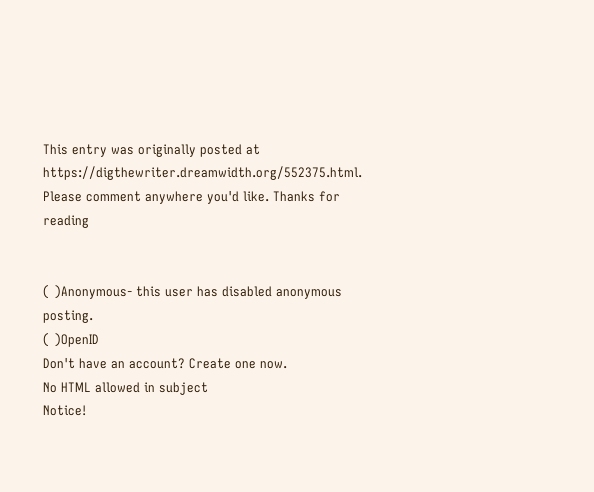This entry was originally posted at https://digthewriter.dreamwidth.org/552375.html. Please comment anywhere you'd like. Thanks for reading


( )Anonymous- this user has disabled anonymous posting.
( )OpenID
Don't have an account? Create one now.
No HTML allowed in subject
Notice!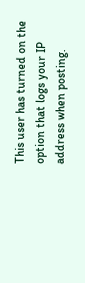This user has turned on the option that logs your IP address when posting.